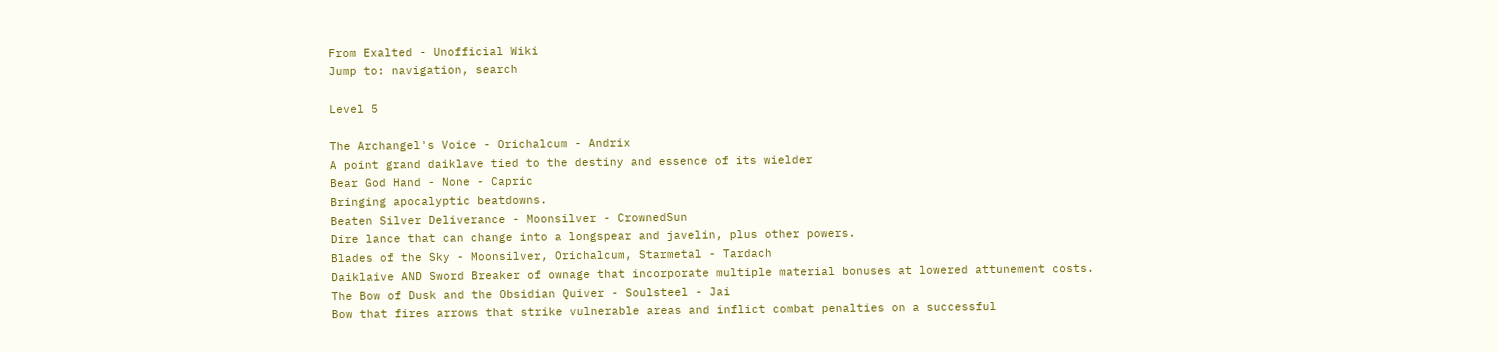From Exalted - Unofficial Wiki
Jump to: navigation, search

Level 5

The Archangel's Voice - Orichalcum - Andrix
A point grand daiklave tied to the destiny and essence of its wielder
Bear God Hand - None - Capric
Bringing apocalyptic beatdowns.
Beaten Silver Deliverance - Moonsilver - CrownedSun
Dire lance that can change into a longspear and javelin, plus other powers.
Blades of the Sky - Moonsilver, Orichalcum, Starmetal - Tardach
Daiklaive AND Sword Breaker of ownage that incorporate multiple material bonuses at lowered attunement costs.
The Bow of Dusk and the Obsidian Quiver - Soulsteel - Jai
Bow that fires arrows that strike vulnerable areas and inflict combat penalties on a successful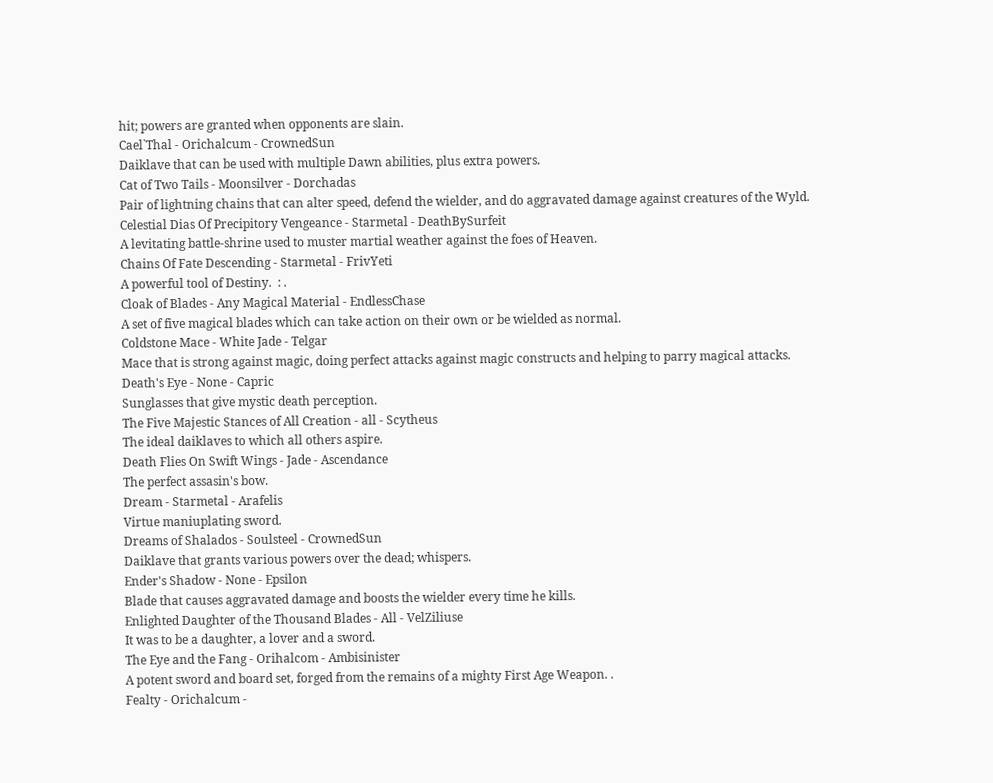hit; powers are granted when opponents are slain.
Cael`Thal - Orichalcum - CrownedSun
Daiklave that can be used with multiple Dawn abilities, plus extra powers.
Cat of Two Tails - Moonsilver - Dorchadas
Pair of lightning chains that can alter speed, defend the wielder, and do aggravated damage against creatures of the Wyld.
Celestial Dias Of Precipitory Vengeance - Starmetal - DeathBySurfeit
A levitating battle-shrine used to muster martial weather against the foes of Heaven.
Chains Of Fate Descending - Starmetal - FrivYeti
A powerful tool of Destiny.  : .
Cloak of Blades - Any Magical Material - EndlessChase
A set of five magical blades which can take action on their own or be wielded as normal.
Coldstone Mace - White Jade - Telgar
Mace that is strong against magic, doing perfect attacks against magic constructs and helping to parry magical attacks.
Death's Eye - None - Capric
Sunglasses that give mystic death perception.
The Five Majestic Stances of All Creation - all - Scytheus
The ideal daiklaves to which all others aspire.
Death Flies On Swift Wings - Jade - Ascendance
The perfect assasin's bow.
Dream - Starmetal - Arafelis
Virtue maniuplating sword.
Dreams of Shalados - Soulsteel - CrownedSun
Daiklave that grants various powers over the dead; whispers.
Ender's Shadow - None - Epsilon
Blade that causes aggravated damage and boosts the wielder every time he kills.
Enlighted Daughter of the Thousand Blades - All - VelZiliuse
It was to be a daughter, a lover and a sword.
The Eye and the Fang - Orihalcom - Ambisinister
A potent sword and board set, forged from the remains of a mighty First Age Weapon. .
Fealty - Orichalcum -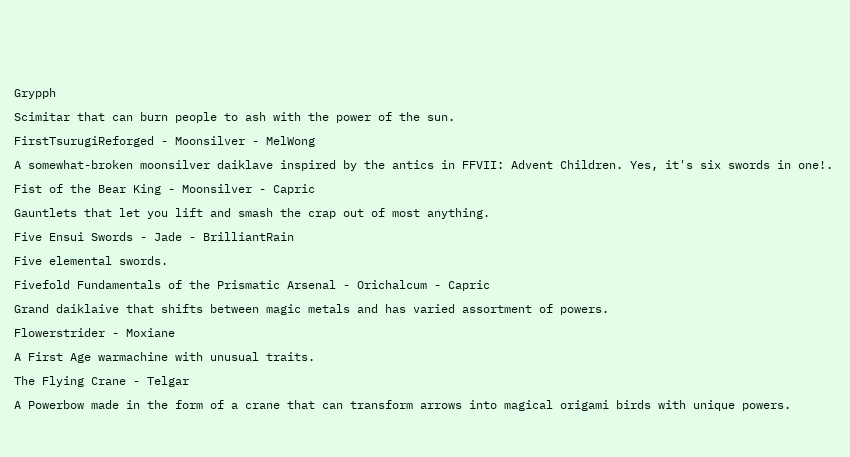Grypph
Scimitar that can burn people to ash with the power of the sun.
FirstTsurugiReforged - Moonsilver - MelWong
A somewhat-broken moonsilver daiklave inspired by the antics in FFVII: Advent Children. Yes, it's six swords in one!.
Fist of the Bear King - Moonsilver - Capric
Gauntlets that let you lift and smash the crap out of most anything.
Five Ensui Swords - Jade - BrilliantRain
Five elemental swords.
Fivefold Fundamentals of the Prismatic Arsenal - Orichalcum - Capric
Grand daiklaive that shifts between magic metals and has varied assortment of powers.
Flowerstrider - Moxiane
A First Age warmachine with unusual traits.
The Flying Crane - Telgar
A Powerbow made in the form of a crane that can transform arrows into magical origami birds with unique powers.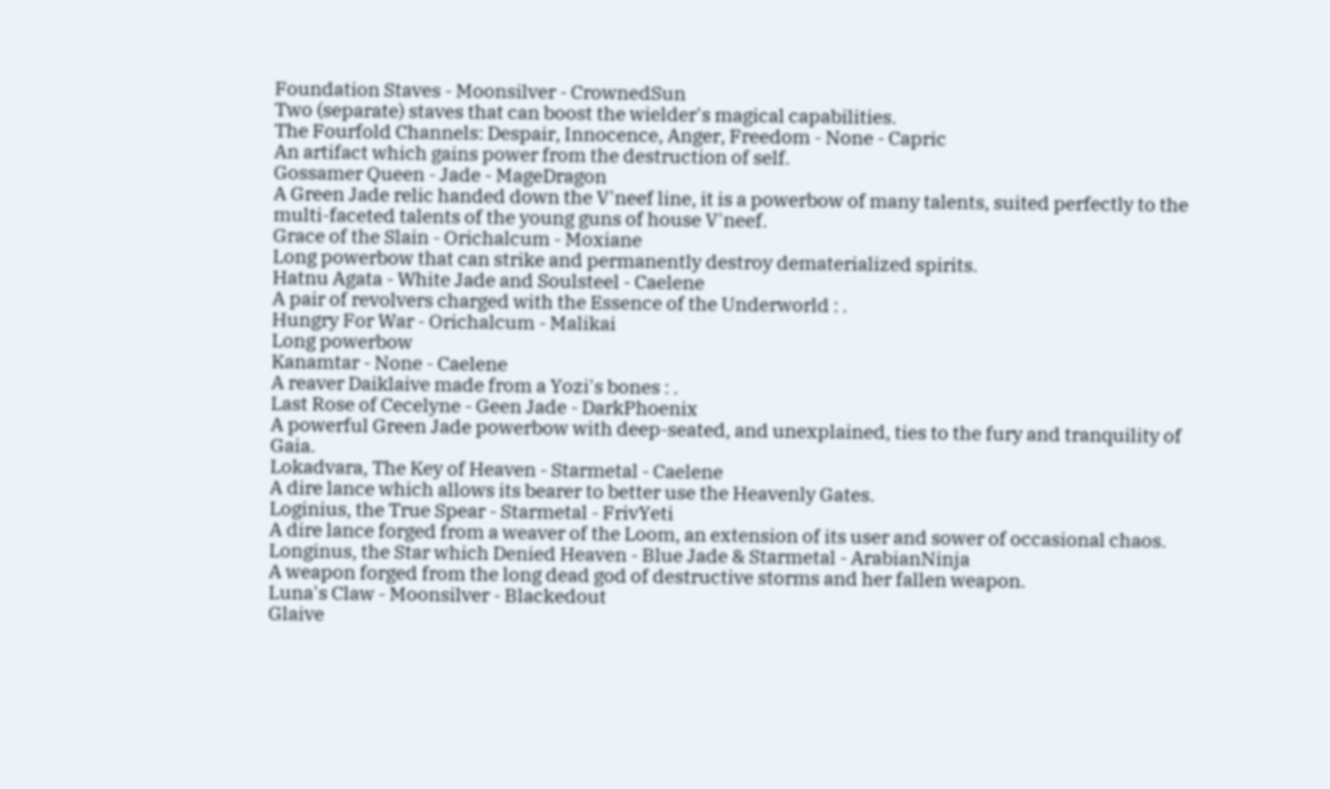Foundation Staves - Moonsilver - CrownedSun
Two (separate) staves that can boost the wielder's magical capabilities.
The Fourfold Channels: Despair, Innocence, Anger, Freedom - None - Capric
An artifact which gains power from the destruction of self.
Gossamer Queen - Jade - MageDragon
A Green Jade relic handed down the V'neef line, it is a powerbow of many talents, suited perfectly to the multi-faceted talents of the young guns of house V'neef.
Grace of the Slain - Orichalcum - Moxiane
Long powerbow that can strike and permanently destroy dematerialized spirits.
Hatnu Agata - White Jade and Soulsteel - Caelene
A pair of revolvers charged with the Essence of the Underworld : .
Hungry For War - Orichalcum - Malikai
Long powerbow
Kanamtar - None - Caelene
A reaver Daiklaive made from a Yozi's bones : .
Last Rose of Cecelyne - Geen Jade - DarkPhoenix
A powerful Green Jade powerbow with deep-seated, and unexplained, ties to the fury and tranquility of Gaia.
Lokadvara, The Key of Heaven - Starmetal - Caelene
A dire lance which allows its bearer to better use the Heavenly Gates.
Loginius, the True Spear - Starmetal - FrivYeti
A dire lance forged from a weaver of the Loom, an extension of its user and sower of occasional chaos.
Longinus, the Star which Denied Heaven - Blue Jade & Starmetal - ArabianNinja
A weapon forged from the long dead god of destructive storms and her fallen weapon.
Luna's Claw - Moonsilver - Blackedout
Glaive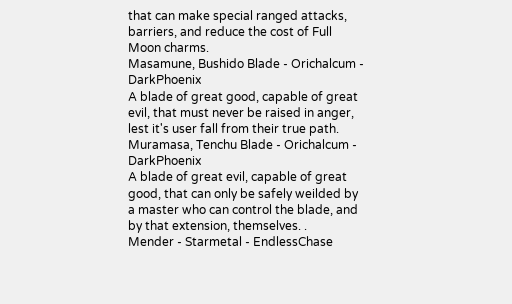that can make special ranged attacks, barriers, and reduce the cost of Full Moon charms.
Masamune, Bushido Blade - Orichalcum - DarkPhoenix
A blade of great good, capable of great evil, that must never be raised in anger, lest it's user fall from their true path.
Muramasa, Tenchu Blade - Orichalcum - DarkPhoenix
A blade of great evil, capable of great good, that can only be safely weilded by a master who can control the blade, and by that extension, themselves. .
Mender - Starmetal - EndlessChase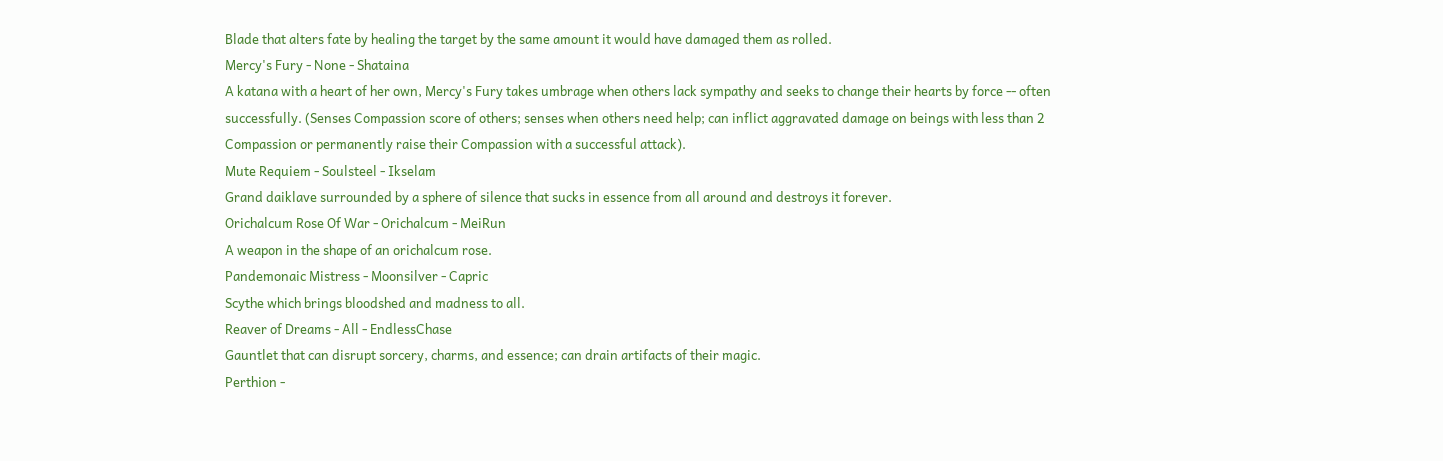Blade that alters fate by healing the target by the same amount it would have damaged them as rolled.
Mercy's Fury - None - Shataina
A katana with a heart of her own, Mercy's Fury takes umbrage when others lack sympathy and seeks to change their hearts by force -- often successfully. (Senses Compassion score of others; senses when others need help; can inflict aggravated damage on beings with less than 2 Compassion or permanently raise their Compassion with a successful attack).
Mute Requiem - Soulsteel - Ikselam
Grand daiklave surrounded by a sphere of silence that sucks in essence from all around and destroys it forever.
Orichalcum Rose Of War - Orichalcum - MeiRun
A weapon in the shape of an orichalcum rose.
Pandemonaic Mistress - Moonsilver - Capric
Scythe which brings bloodshed and madness to all.
Reaver of Dreams - All - EndlessChase
Gauntlet that can disrupt sorcery, charms, and essence; can drain artifacts of their magic.
Perthion -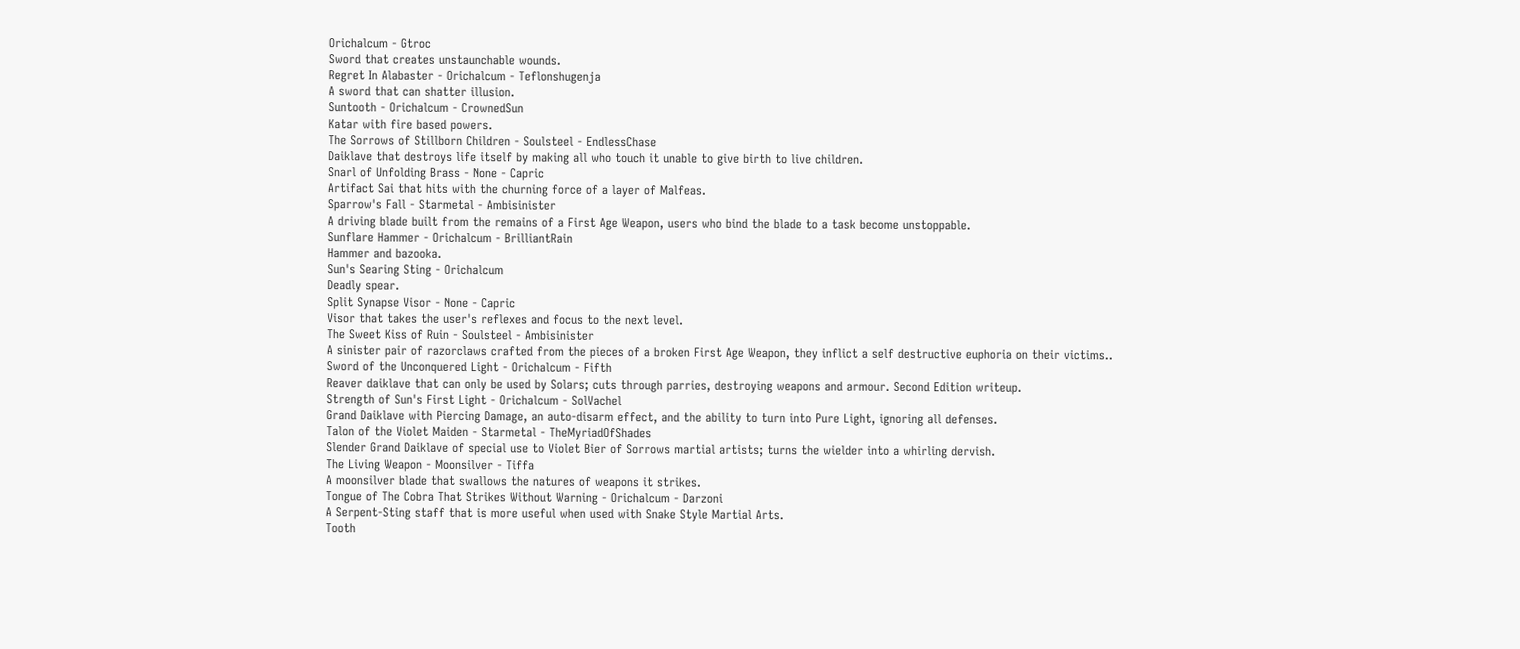Orichalcum - Gtroc
Sword that creates unstaunchable wounds.
Regret In Alabaster - Orichalcum - Teflonshugenja
A sword that can shatter illusion.
Suntooth - Orichalcum - CrownedSun
Katar with fire based powers.
The Sorrows of Stillborn Children - Soulsteel - EndlessChase
Daiklave that destroys life itself by making all who touch it unable to give birth to live children.
Snarl of Unfolding Brass - None - Capric
Artifact Sai that hits with the churning force of a layer of Malfeas.
Sparrow's Fall - Starmetal - Ambisinister
A driving blade built from the remains of a First Age Weapon, users who bind the blade to a task become unstoppable.
Sunflare Hammer - Orichalcum - BrilliantRain
Hammer and bazooka.
Sun's Searing Sting - Orichalcum
Deadly spear.
Split Synapse Visor - None - Capric
Visor that takes the user's reflexes and focus to the next level.
The Sweet Kiss of Ruin - Soulsteel - Ambisinister
A sinister pair of razorclaws crafted from the pieces of a broken First Age Weapon, they inflict a self destructive euphoria on their victims..
Sword of the Unconquered Light - Orichalcum - Fifth
Reaver daiklave that can only be used by Solars; cuts through parries, destroying weapons and armour. Second Edition writeup.
Strength of Sun's First Light - Orichalcum - SolVachel
Grand Daiklave with Piercing Damage, an auto-disarm effect, and the ability to turn into Pure Light, ignoring all defenses.
Talon of the Violet Maiden - Starmetal - TheMyriadOfShades
Slender Grand Daiklave of special use to Violet Bier of Sorrows martial artists; turns the wielder into a whirling dervish.
The Living Weapon - Moonsilver - Tiffa
A moonsilver blade that swallows the natures of weapons it strikes.
Tongue of The Cobra That Strikes Without Warning - Orichalcum - Darzoni
A Serpent-Sting staff that is more useful when used with Snake Style Martial Arts.
Tooth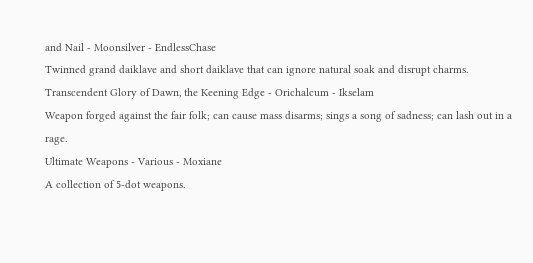and Nail - Moonsilver - EndlessChase
Twinned grand daiklave and short daiklave that can ignore natural soak and disrupt charms.
Transcendent Glory of Dawn, the Keening Edge - Orichalcum - Ikselam
Weapon forged against the fair folk; can cause mass disarms; sings a song of sadness; can lash out in a rage.
Ultimate Weapons - Various - Moxiane
A collection of 5-dot weapons.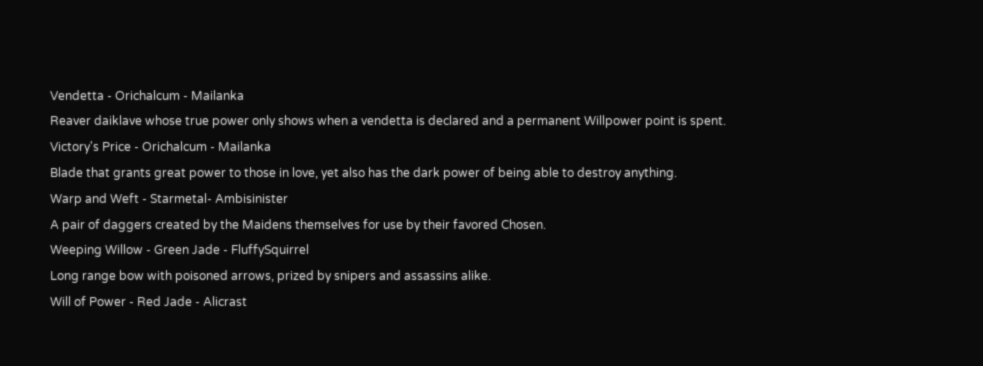Vendetta - Orichalcum - Mailanka
Reaver daiklave whose true power only shows when a vendetta is declared and a permanent Willpower point is spent.
Victory's Price - Orichalcum - Mailanka
Blade that grants great power to those in love, yet also has the dark power of being able to destroy anything.
Warp and Weft - Starmetal- Ambisinister
A pair of daggers created by the Maidens themselves for use by their favored Chosen.
Weeping Willow - Green Jade - FluffySquirrel
Long range bow with poisoned arrows, prized by snipers and assassins alike.
Will of Power - Red Jade - Alicrast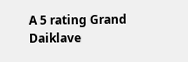A 5 rating Grand Daiklave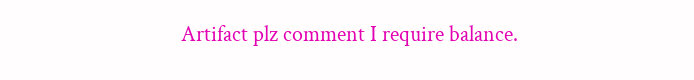Artifact plz comment I require balance.